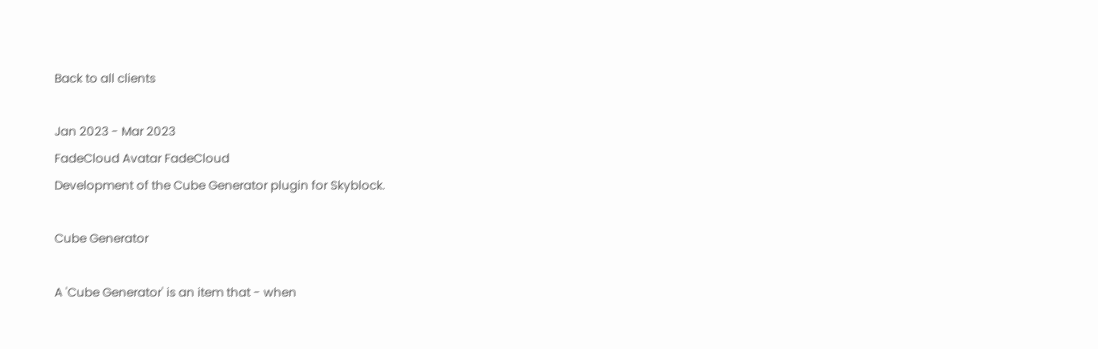Back to all clients

Jan 2023 - Mar 2023
FadeCloud Avatar FadeCloud
Development of the Cube Generator plugin for Skyblock.

Cube Generator

A 'Cube Generator' is an item that - when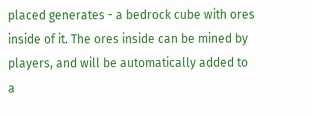placed generates - a bedrock cube with ores inside of it. The ores inside can be mined by players, and will be automatically added to a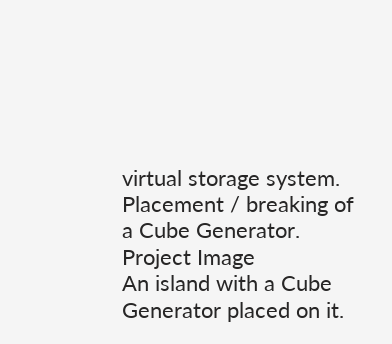virtual storage system.
Placement / breaking of a Cube Generator.
Project Image
An island with a Cube Generator placed on it.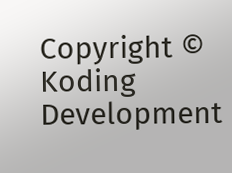Copyright © Koding Development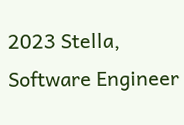2023 Stella, Software Engineer